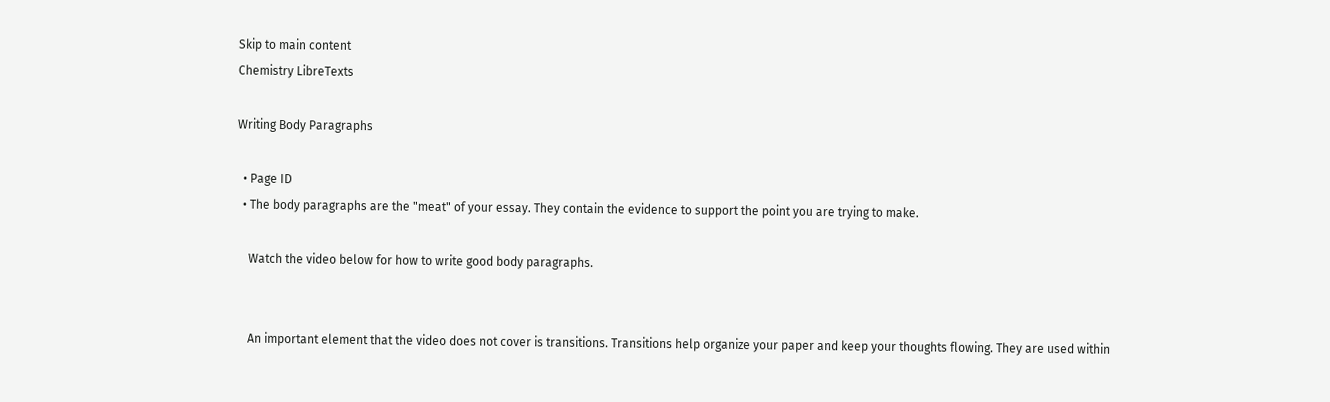Skip to main content
Chemistry LibreTexts

Writing Body Paragraphs

  • Page ID
  • The body paragraphs are the "meat" of your essay. They contain the evidence to support the point you are trying to make.

    Watch the video below for how to write good body paragraphs.


    An important element that the video does not cover is transitions. Transitions help organize your paper and keep your thoughts flowing. They are used within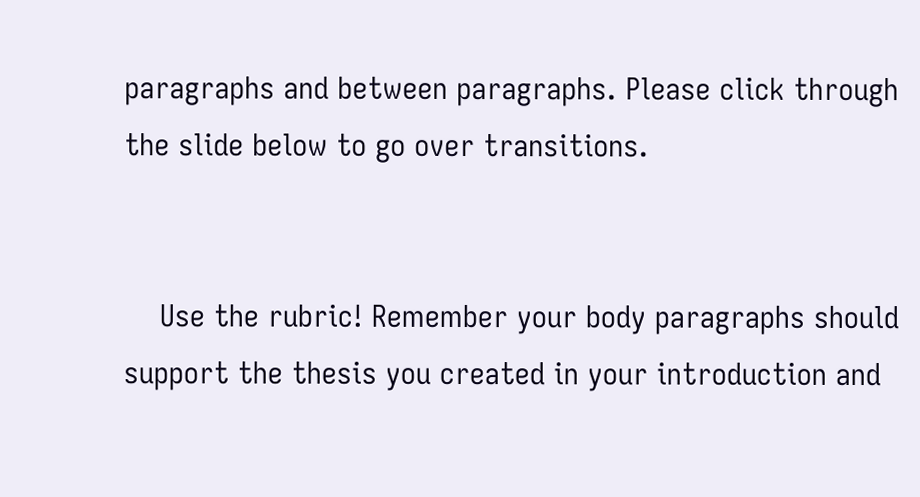paragraphs and between paragraphs. Please click through the slide below to go over transitions.


    Use the rubric! Remember your body paragraphs should support the thesis you created in your introduction and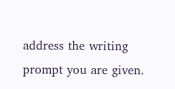address the writing prompt you are given.